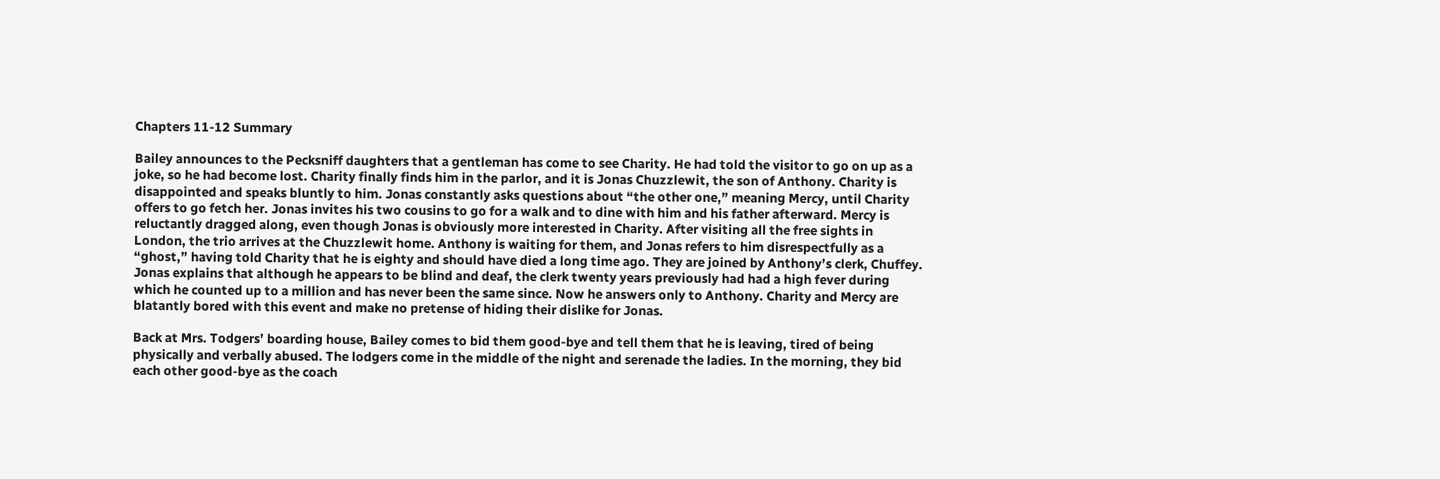Chapters 11-12 Summary

Bailey announces to the Pecksniff daughters that a gentleman has come to see Charity. He had told the visitor to go on up as a joke, so he had become lost. Charity finally finds him in the parlor, and it is Jonas Chuzzlewit, the son of Anthony. Charity is disappointed and speaks bluntly to him. Jonas constantly asks questions about “the other one,” meaning Mercy, until Charity offers to go fetch her. Jonas invites his two cousins to go for a walk and to dine with him and his father afterward. Mercy is reluctantly dragged along, even though Jonas is obviously more interested in Charity. After visiting all the free sights in London, the trio arrives at the Chuzzlewit home. Anthony is waiting for them, and Jonas refers to him disrespectfully as a “ghost,” having told Charity that he is eighty and should have died a long time ago. They are joined by Anthony’s clerk, Chuffey. Jonas explains that although he appears to be blind and deaf, the clerk twenty years previously had had a high fever during which he counted up to a million and has never been the same since. Now he answers only to Anthony. Charity and Mercy are blatantly bored with this event and make no pretense of hiding their dislike for Jonas.

Back at Mrs. Todgers’ boarding house, Bailey comes to bid them good-bye and tell them that he is leaving, tired of being physically and verbally abused. The lodgers come in the middle of the night and serenade the ladies. In the morning, they bid each other good-bye as the coach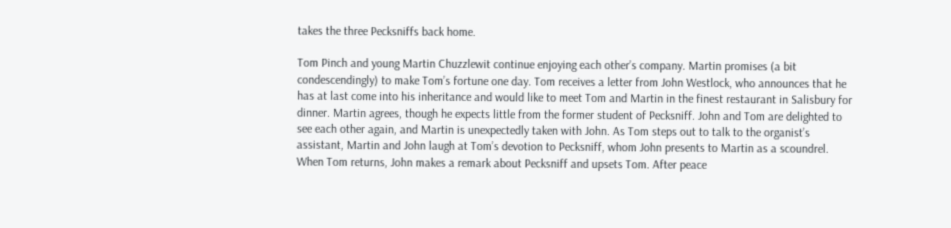takes the three Pecksniffs back home.

Tom Pinch and young Martin Chuzzlewit continue enjoying each other’s company. Martin promises (a bit condescendingly) to make Tom’s fortune one day. Tom receives a letter from John Westlock, who announces that he has at last come into his inheritance and would like to meet Tom and Martin in the finest restaurant in Salisbury for dinner. Martin agrees, though he expects little from the former student of Pecksniff. John and Tom are delighted to see each other again, and Martin is unexpectedly taken with John. As Tom steps out to talk to the organist’s assistant, Martin and John laugh at Tom’s devotion to Pecksniff, whom John presents to Martin as a scoundrel. When Tom returns, John makes a remark about Pecksniff and upsets Tom. After peace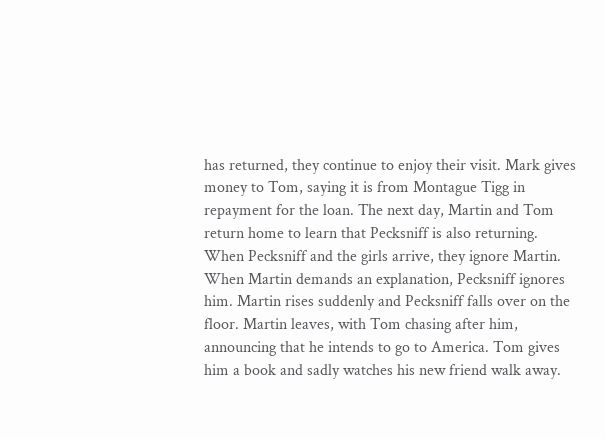has returned, they continue to enjoy their visit. Mark gives money to Tom, saying it is from Montague Tigg in repayment for the loan. The next day, Martin and Tom return home to learn that Pecksniff is also returning. When Pecksniff and the girls arrive, they ignore Martin. When Martin demands an explanation, Pecksniff ignores him. Martin rises suddenly and Pecksniff falls over on the floor. Martin leaves, with Tom chasing after him, announcing that he intends to go to America. Tom gives him a book and sadly watches his new friend walk away.